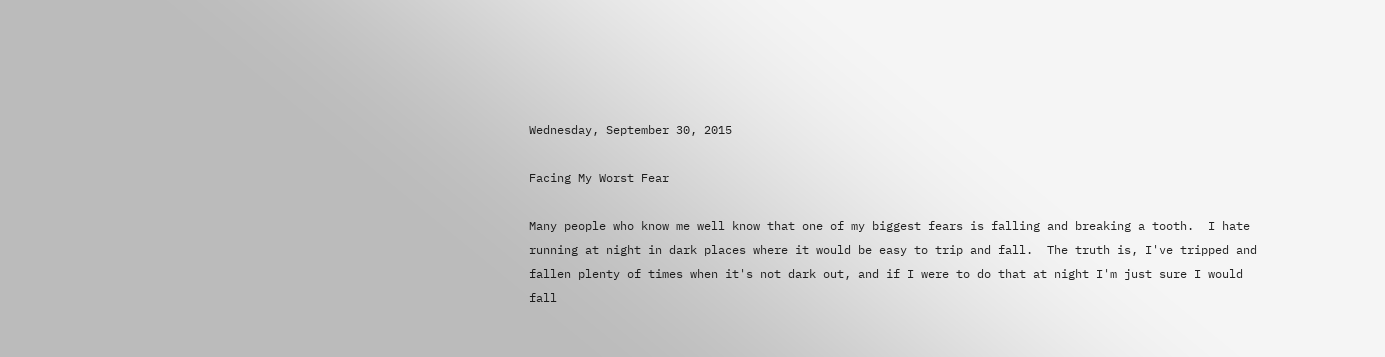Wednesday, September 30, 2015

Facing My Worst Fear

Many people who know me well know that one of my biggest fears is falling and breaking a tooth.  I hate running at night in dark places where it would be easy to trip and fall.  The truth is, I've tripped and fallen plenty of times when it's not dark out, and if I were to do that at night I'm just sure I would fall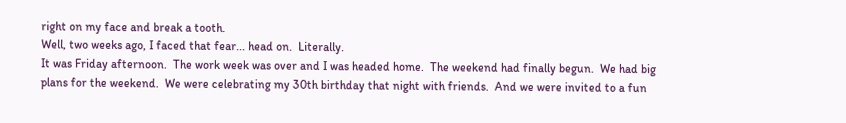right on my face and break a tooth.
Well, two weeks ago, I faced that fear... head on.  Literally.
It was Friday afternoon.  The work week was over and I was headed home.  The weekend had finally begun.  We had big plans for the weekend.  We were celebrating my 30th birthday that night with friends.  And we were invited to a fun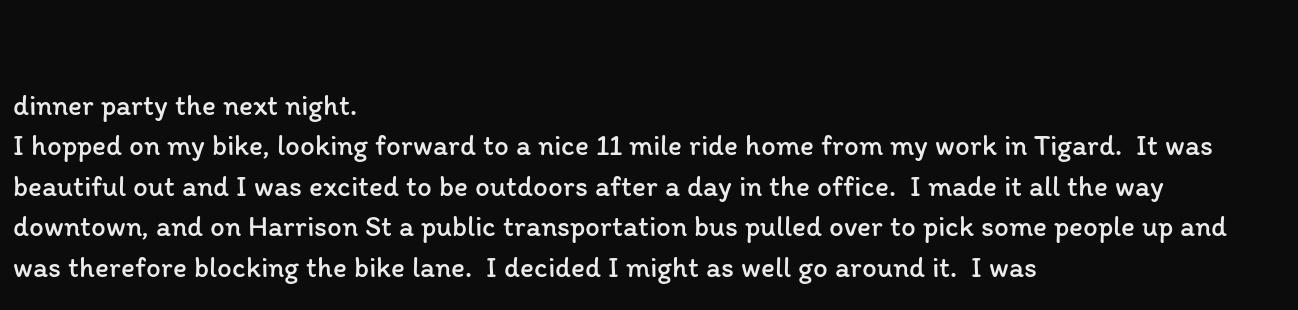dinner party the next night.
I hopped on my bike, looking forward to a nice 11 mile ride home from my work in Tigard.  It was beautiful out and I was excited to be outdoors after a day in the office.  I made it all the way downtown, and on Harrison St a public transportation bus pulled over to pick some people up and was therefore blocking the bike lane.  I decided I might as well go around it.  I was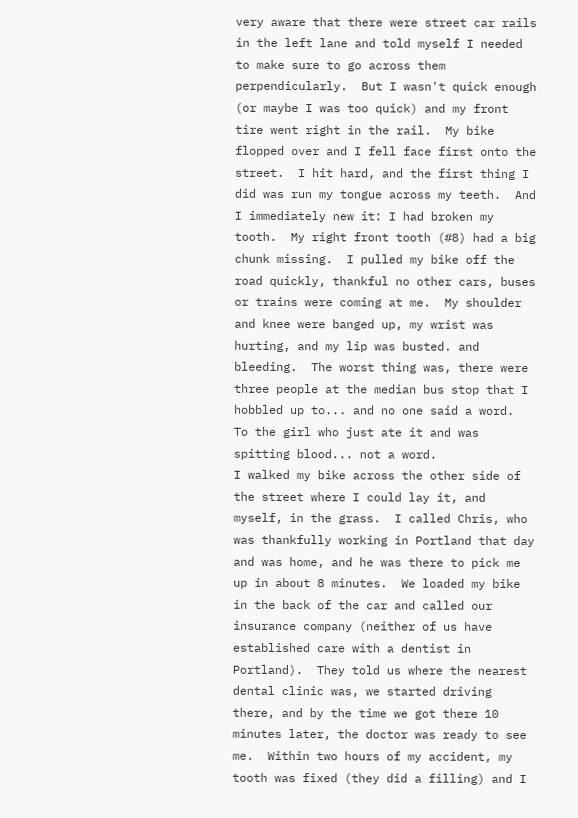very aware that there were street car rails in the left lane and told myself I needed to make sure to go across them perpendicularly.  But I wasn't quick enough (or maybe I was too quick) and my front tire went right in the rail.  My bike flopped over and I fell face first onto the street.  I hit hard, and the first thing I did was run my tongue across my teeth.  And I immediately new it: I had broken my tooth.  My right front tooth (#8) had a big chunk missing.  I pulled my bike off the road quickly, thankful no other cars, buses or trains were coming at me.  My shoulder and knee were banged up, my wrist was hurting, and my lip was busted. and bleeding.  The worst thing was, there were three people at the median bus stop that I hobbled up to... and no one said a word.  To the girl who just ate it and was spitting blood... not a word.
I walked my bike across the other side of the street where I could lay it, and myself, in the grass.  I called Chris, who was thankfully working in Portland that day and was home, and he was there to pick me up in about 8 minutes.  We loaded my bike in the back of the car and called our insurance company (neither of us have established care with a dentist in Portland).  They told us where the nearest dental clinic was, we started driving there, and by the time we got there 10 minutes later, the doctor was ready to see me.  Within two hours of my accident, my tooth was fixed (they did a filling) and I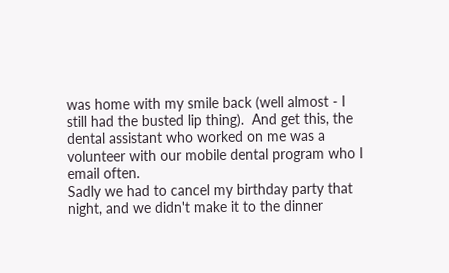was home with my smile back (well almost - I still had the busted lip thing).  And get this, the dental assistant who worked on me was a volunteer with our mobile dental program who I email often.
Sadly we had to cancel my birthday party that night, and we didn't make it to the dinner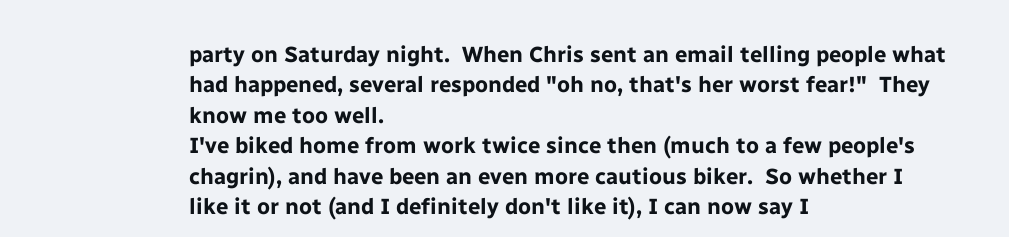party on Saturday night.  When Chris sent an email telling people what had happened, several responded "oh no, that's her worst fear!"  They know me too well.
I've biked home from work twice since then (much to a few people's chagrin), and have been an even more cautious biker.  So whether I like it or not (and I definitely don't like it), I can now say I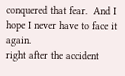conquered that fear.  And I hope I never have to face it again.
right after the accident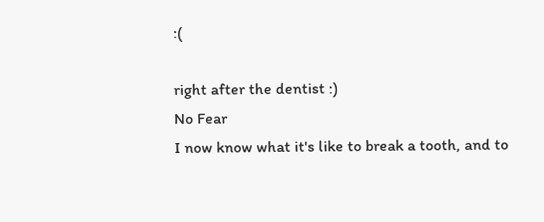:(

right after the dentist :)
No Fear
I now know what it's like to break a tooth, and to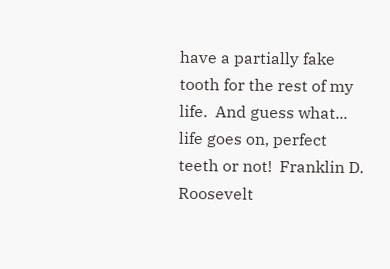have a partially fake tooth for the rest of my life.  And guess what... life goes on, perfect teeth or not!  Franklin D. Roosevelt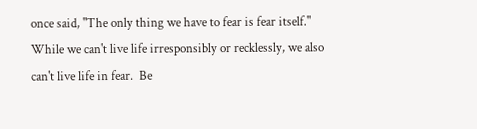once said, "The only thing we have to fear is fear itself."  While we can't live life irresponsibly or recklessly, we also can't live life in fear.  Be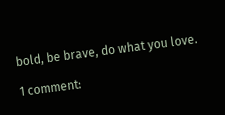bold, be brave, do what you love.

1 comment: